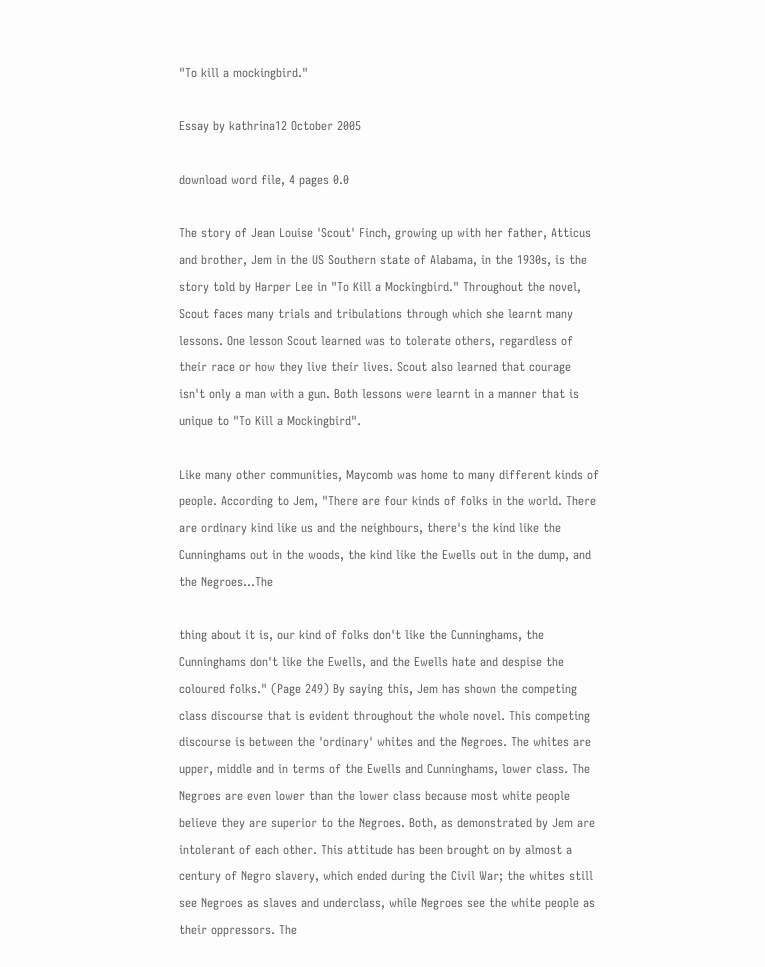"To kill a mockingbird."

Essay by kathrina12 October 2005

download word file, 4 pages 0.0

The story of Jean Louise 'Scout' Finch, growing up with her father, Atticus and brother, Jem in the US Southern state of Alabama, in the 1930s, is the story told by Harper Lee in "To Kill a Mockingbird." Throughout the novel, Scout faces many trials and tribulations through which she learnt many lessons. One lesson Scout learned was to tolerate others, regardless of their race or how they live their lives. Scout also learned that courage isn't only a man with a gun. Both lessons were learnt in a manner that is unique to "To Kill a Mockingbird".

Like many other communities, Maycomb was home to many different kinds of people. According to Jem, "There are four kinds of folks in the world. There are ordinary kind like us and the neighbours, there's the kind like the Cunninghams out in the woods, the kind like the Ewells out in the dump, and the Negroes...The

thing about it is, our kind of folks don't like the Cunninghams, the Cunninghams don't like the Ewells, and the Ewells hate and despise the coloured folks." (Page 249) By saying this, Jem has shown the competing class discourse that is evident throughout the whole novel. This competing discourse is between the 'ordinary' whites and the Negroes. The whites are upper, middle and in terms of the Ewells and Cunninghams, lower class. The Negroes are even lower than the lower class because most white people believe they are superior to the Negroes. Both, as demonstrated by Jem are intolerant of each other. This attitude has been brought on by almost a century of Negro slavery, which ended during the Civil War; the whites still see Negroes as slaves and underclass, while Negroes see the white people as their oppressors. The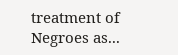treatment of Negroes as...